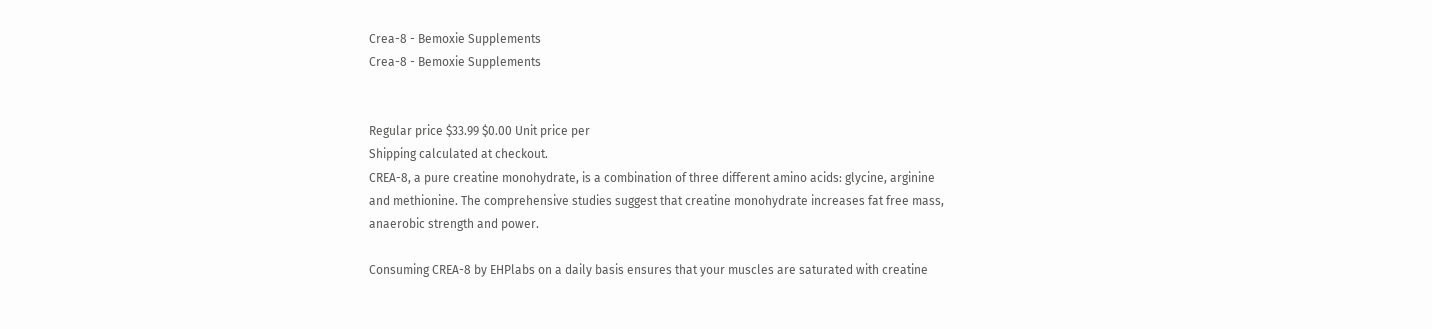Crea-8 - Bemoxie Supplements
Crea-8 - Bemoxie Supplements


Regular price $33.99 $0.00 Unit price per
Shipping calculated at checkout.
CREA-8, a pure creatine monohydrate, is a combination of three different amino acids: glycine, arginine and methionine. The comprehensive studies suggest that creatine monohydrate increases fat free mass, anaerobic strength and power.

Consuming CREA-8 by EHPlabs on a daily basis ensures that your muscles are saturated with creatine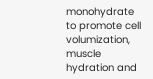monohydrate to promote cell volumization, muscle hydration and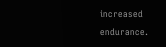increased endurance.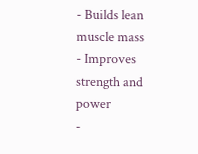- Builds lean muscle mass
- Improves strength and power
-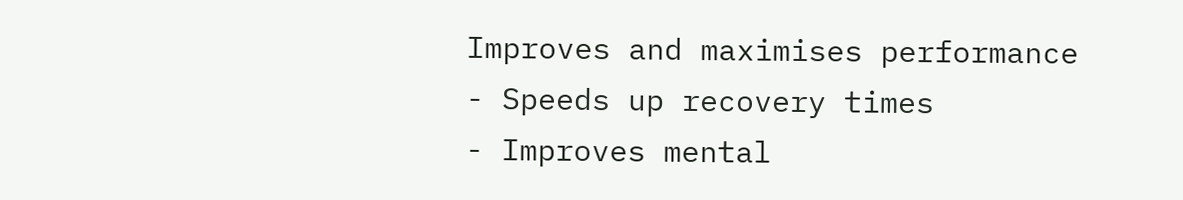Improves and maximises performance
- Speeds up recovery times
- Improves mental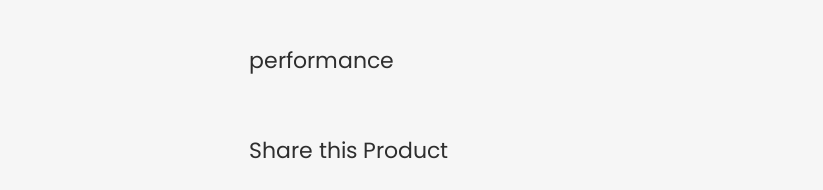performance

Share this Product